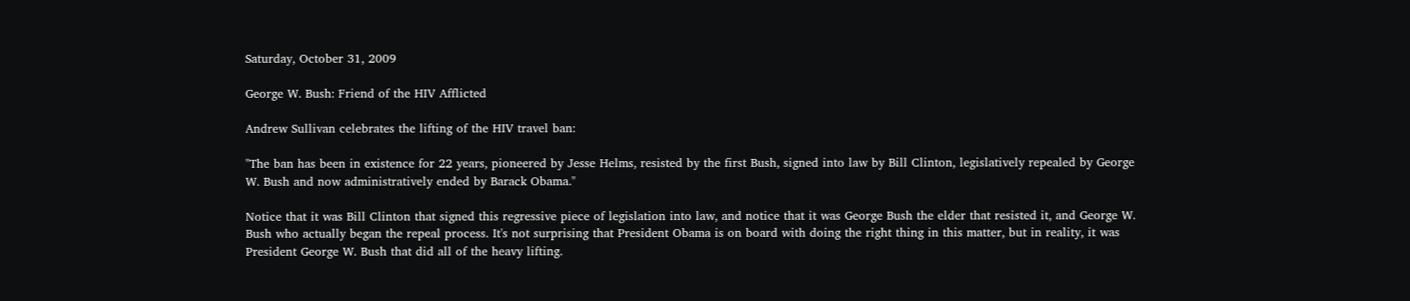Saturday, October 31, 2009

George W. Bush: Friend of the HIV Afflicted

Andrew Sullivan celebrates the lifting of the HIV travel ban:

"The ban has been in existence for 22 years, pioneered by Jesse Helms, resisted by the first Bush, signed into law by Bill Clinton, legislatively repealed by George W. Bush and now administratively ended by Barack Obama."

Notice that it was Bill Clinton that signed this regressive piece of legislation into law, and notice that it was George Bush the elder that resisted it, and George W. Bush who actually began the repeal process. It's not surprising that President Obama is on board with doing the right thing in this matter, but in reality, it was President George W. Bush that did all of the heavy lifting.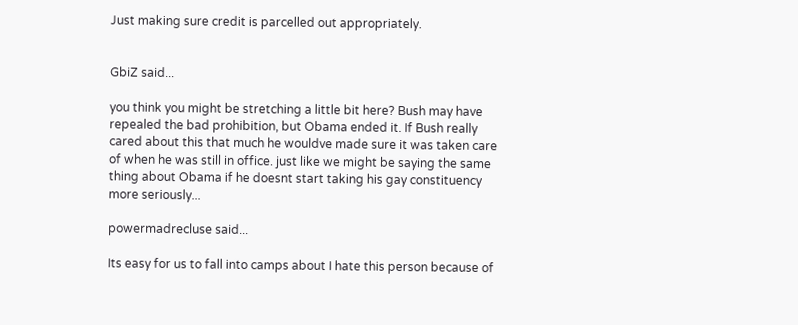Just making sure credit is parcelled out appropriately.


GbiZ said...

you think you might be stretching a little bit here? Bush may have repealed the bad prohibition, but Obama ended it. If Bush really cared about this that much he wouldve made sure it was taken care of when he was still in office. just like we might be saying the same thing about Obama if he doesnt start taking his gay constituency more seriously...

powermadrecluse said...

Its easy for us to fall into camps about I hate this person because of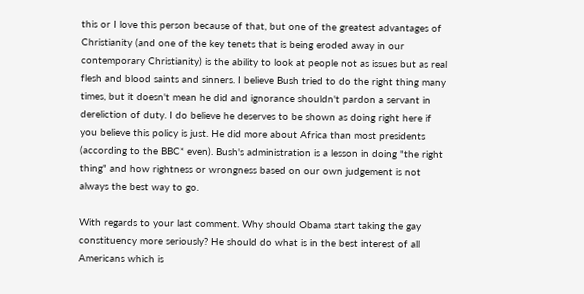this or I love this person because of that, but one of the greatest advantages of Christianity (and one of the key tenets that is being eroded away in our contemporary Christianity) is the ability to look at people not as issues but as real flesh and blood saints and sinners. I believe Bush tried to do the right thing many times, but it doesn't mean he did and ignorance shouldn't pardon a servant in dereliction of duty. I do believe he deserves to be shown as doing right here if you believe this policy is just. He did more about Africa than most presidents (according to the BBC* even). Bush's administration is a lesson in doing "the right thing" and how rightness or wrongness based on our own judgement is not always the best way to go.

With regards to your last comment. Why should Obama start taking the gay constituency more seriously? He should do what is in the best interest of all Americans which is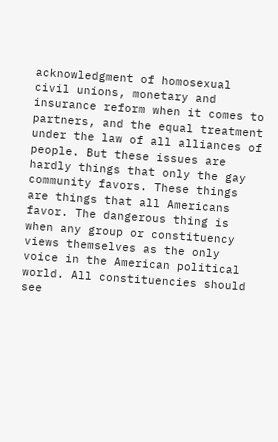acknowledgment of homosexual civil unions, monetary and insurance reform when it comes to partners, and the equal treatment under the law of all alliances of people. But these issues are hardly things that only the gay community favors. These things are things that all Americans favor. The dangerous thing is when any group or constituency views themselves as the only voice in the American political world. All constituencies should see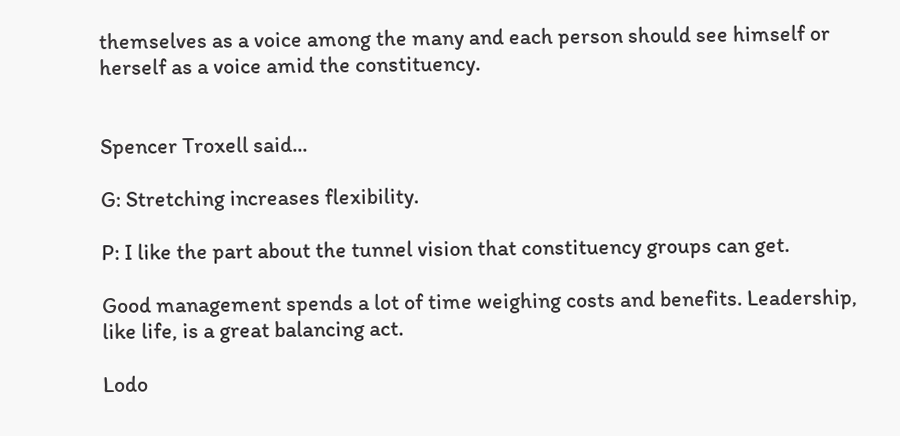themselves as a voice among the many and each person should see himself or herself as a voice amid the constituency.


Spencer Troxell said...

G: Stretching increases flexibility.

P: I like the part about the tunnel vision that constituency groups can get.

Good management spends a lot of time weighing costs and benefits. Leadership, like life, is a great balancing act.

Lodo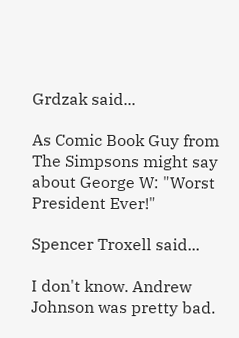Grdzak said...

As Comic Book Guy from The Simpsons might say about George W: "Worst President Ever!"

Spencer Troxell said...

I don't know. Andrew Johnson was pretty bad.